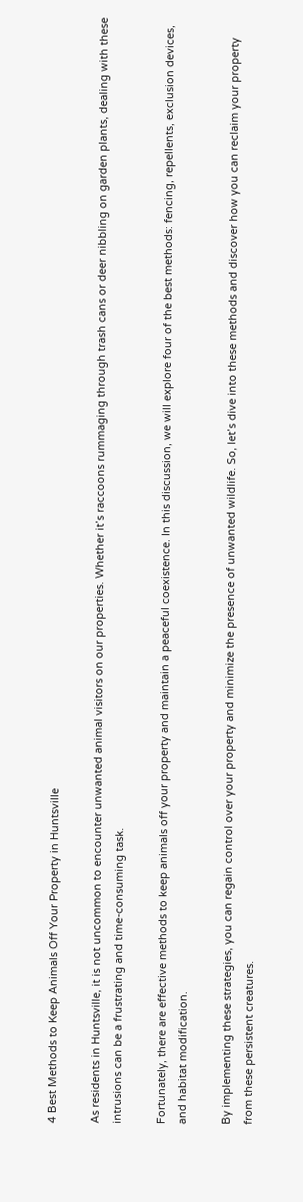4 Best Methods to Keep Animals Off Your Property in Huntsville

As residents in Huntsville, it is not uncommon to encounter unwanted animal visitors on our properties. Whether it’s raccoons rummaging through trash cans or deer nibbling on garden plants, dealing with these intrusions can be a frustrating and time-consuming task.

Fortunately, there are effective methods to keep animals off your property and maintain a peaceful coexistence. In this discussion, we will explore four of the best methods: fencing, repellents, exclusion devices, and habitat modification.

By implementing these strategies, you can regain control over your property and minimize the presence of unwanted wildlife. So, let’s dive into these methods and discover how you can reclaim your property from these persistent creatures.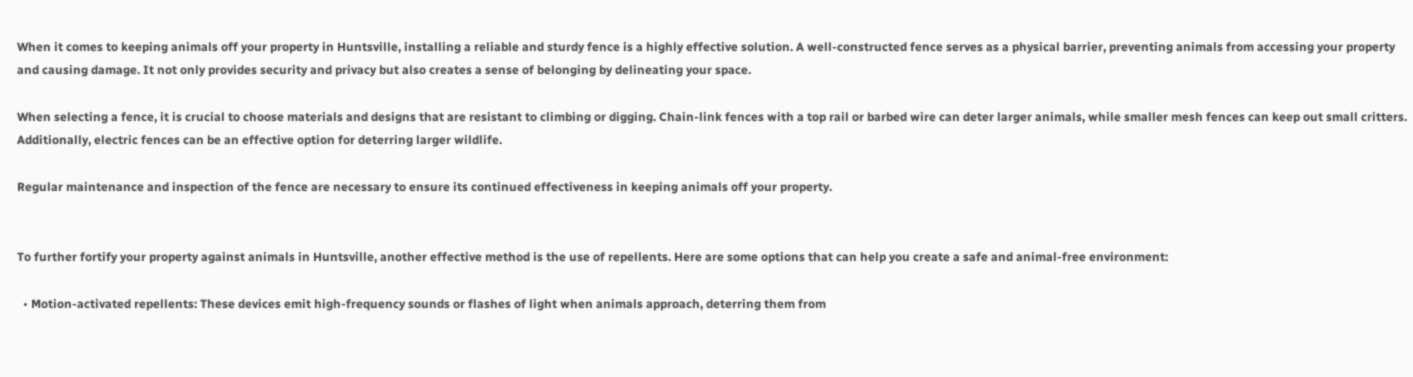When it comes to keeping animals off your property in Huntsville, installing a reliable and sturdy fence is a highly effective solution. A well-constructed fence serves as a physical barrier, preventing animals from accessing your property and causing damage. It not only provides security and privacy but also creates a sense of belonging by delineating your space.

When selecting a fence, it is crucial to choose materials and designs that are resistant to climbing or digging. Chain-link fences with a top rail or barbed wire can deter larger animals, while smaller mesh fences can keep out small critters. Additionally, electric fences can be an effective option for deterring larger wildlife.

Regular maintenance and inspection of the fence are necessary to ensure its continued effectiveness in keeping animals off your property.


To further fortify your property against animals in Huntsville, another effective method is the use of repellents. Here are some options that can help you create a safe and animal-free environment:

  • Motion-activated repellents: These devices emit high-frequency sounds or flashes of light when animals approach, deterring them from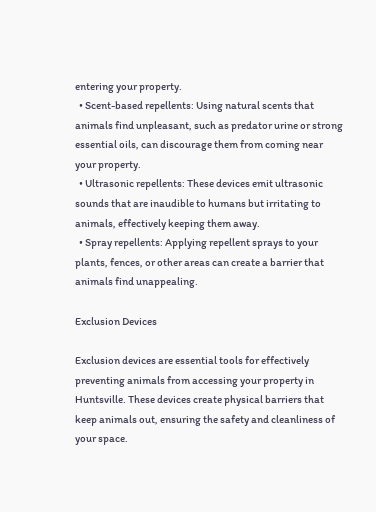entering your property.
  • Scent-based repellents: Using natural scents that animals find unpleasant, such as predator urine or strong essential oils, can discourage them from coming near your property.
  • Ultrasonic repellents: These devices emit ultrasonic sounds that are inaudible to humans but irritating to animals, effectively keeping them away.
  • Spray repellents: Applying repellent sprays to your plants, fences, or other areas can create a barrier that animals find unappealing.

Exclusion Devices

Exclusion devices are essential tools for effectively preventing animals from accessing your property in Huntsville. These devices create physical barriers that keep animals out, ensuring the safety and cleanliness of your space.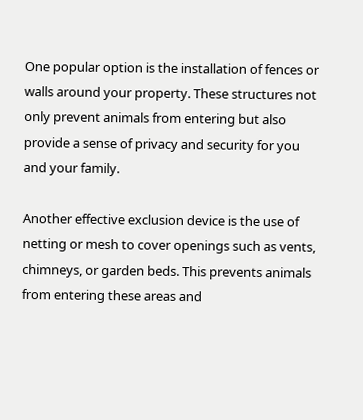One popular option is the installation of fences or walls around your property. These structures not only prevent animals from entering but also provide a sense of privacy and security for you and your family.

Another effective exclusion device is the use of netting or mesh to cover openings such as vents, chimneys, or garden beds. This prevents animals from entering these areas and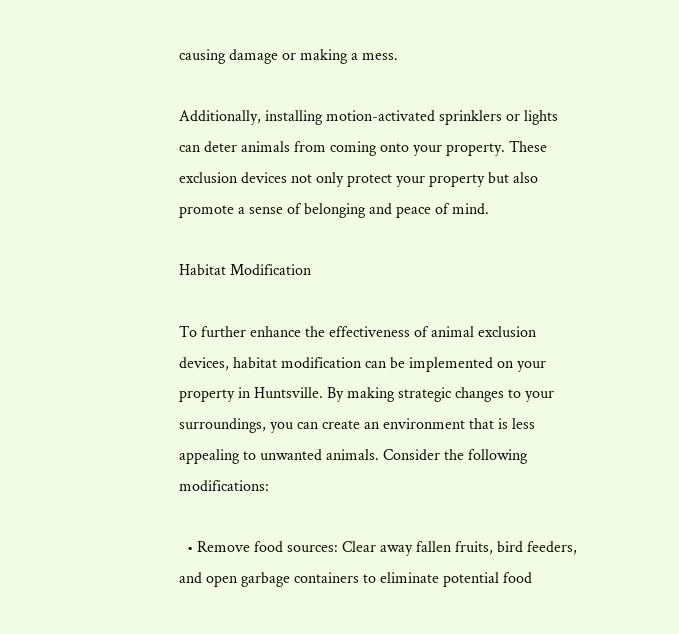causing damage or making a mess.

Additionally, installing motion-activated sprinklers or lights can deter animals from coming onto your property. These exclusion devices not only protect your property but also promote a sense of belonging and peace of mind.

Habitat Modification

To further enhance the effectiveness of animal exclusion devices, habitat modification can be implemented on your property in Huntsville. By making strategic changes to your surroundings, you can create an environment that is less appealing to unwanted animals. Consider the following modifications:

  • Remove food sources: Clear away fallen fruits, bird feeders, and open garbage containers to eliminate potential food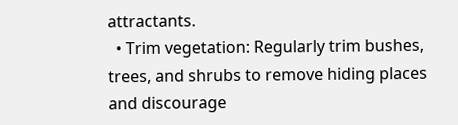attractants.
  • Trim vegetation: Regularly trim bushes, trees, and shrubs to remove hiding places and discourage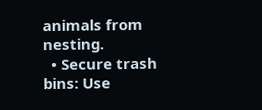animals from nesting.
  • Secure trash bins: Use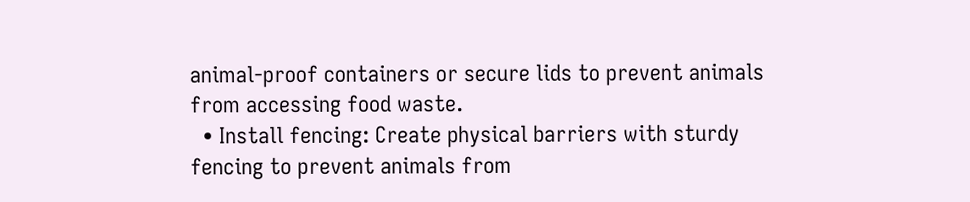animal-proof containers or secure lids to prevent animals from accessing food waste.
  • Install fencing: Create physical barriers with sturdy fencing to prevent animals from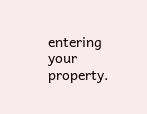entering your property.